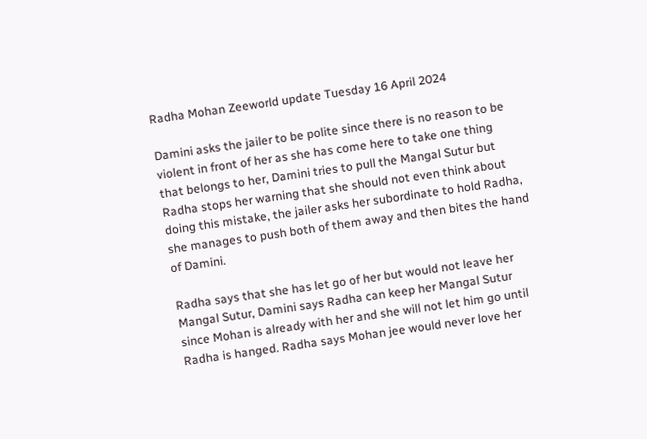Radha Mohan Zeeworld update Tuesday 16 April 2024

Damini asks the jailer to be polite since there is no reason to be violent in front of her as she has come here to take one thing that belongs to her, Damini tries to pull the Mangal Sutur but Radha stops her warning that she should not even think about doing this mistake, the jailer asks her subordinate to hold Radha, she manages to push both of them away and then bites the hand of Damini.

Radha says that she has let go of her but would not leave her Mangal Sutur, Damini says Radha can keep her Mangal Sutur since Mohan is already with her and she will not let him go until Radha is hanged. Radha says Mohan jee would never love her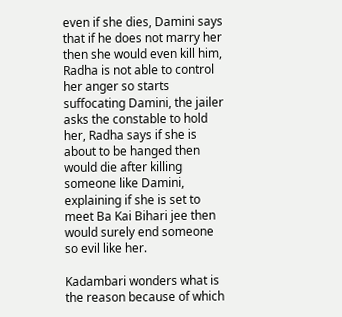even if she dies, Damini says that if he does not marry her then she would even kill him, Radha is not able to control her anger so starts suffocating Damini, the jailer asks the constable to hold her, Radha says if she is about to be hanged then would die after killing someone like Damini, explaining if she is set to meet Ba Kai Bihari jee then would surely end someone so evil like her.

Kadambari wonders what is the reason because of which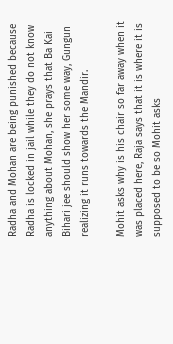Radha and Mohan are being punished because Radha is locked in jail while they do not know anything about Mohan, she prays that Ba Kai Bihari jee should show her some way, Gungun realizing it runs towards the Mandir.

Mohit asks why is his chair so far away when it was placed here, Raja says that it is where it is supposed to be so Mohit asks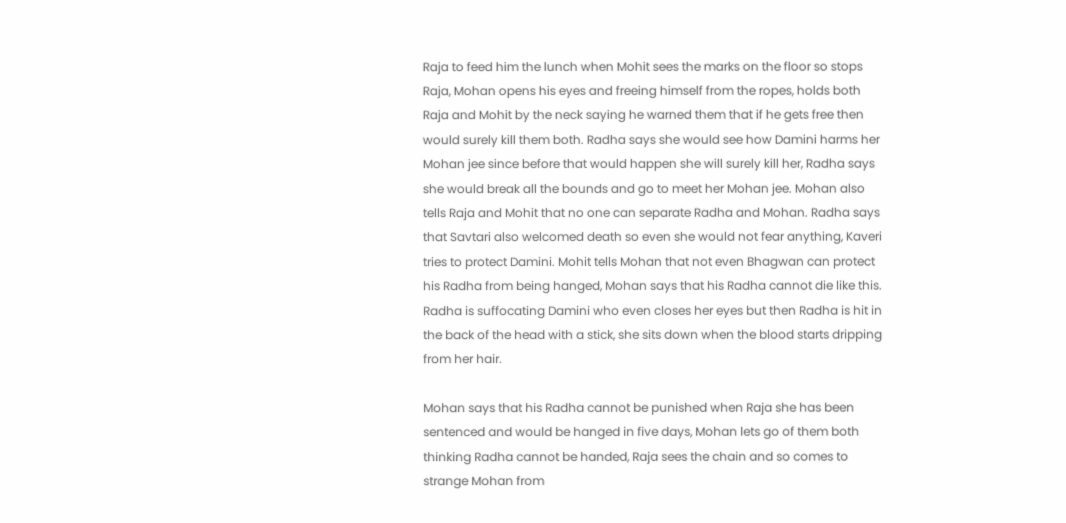Raja to feed him the lunch when Mohit sees the marks on the floor so stops Raja, Mohan opens his eyes and freeing himself from the ropes, holds both Raja and Mohit by the neck saying he warned them that if he gets free then would surely kill them both. Radha says she would see how Damini harms her Mohan jee since before that would happen she will surely kill her, Radha says she would break all the bounds and go to meet her Mohan jee. Mohan also tells Raja and Mohit that no one can separate Radha and Mohan. Radha says that Savtari also welcomed death so even she would not fear anything, Kaveri tries to protect Damini. Mohit tells Mohan that not even Bhagwan can protect his Radha from being hanged, Mohan says that his Radha cannot die like this. Radha is suffocating Damini who even closes her eyes but then Radha is hit in the back of the head with a stick, she sits down when the blood starts dripping from her hair.

Mohan says that his Radha cannot be punished when Raja she has been sentenced and would be hanged in five days, Mohan lets go of them both thinking Radha cannot be handed, Raja sees the chain and so comes to strange Mohan from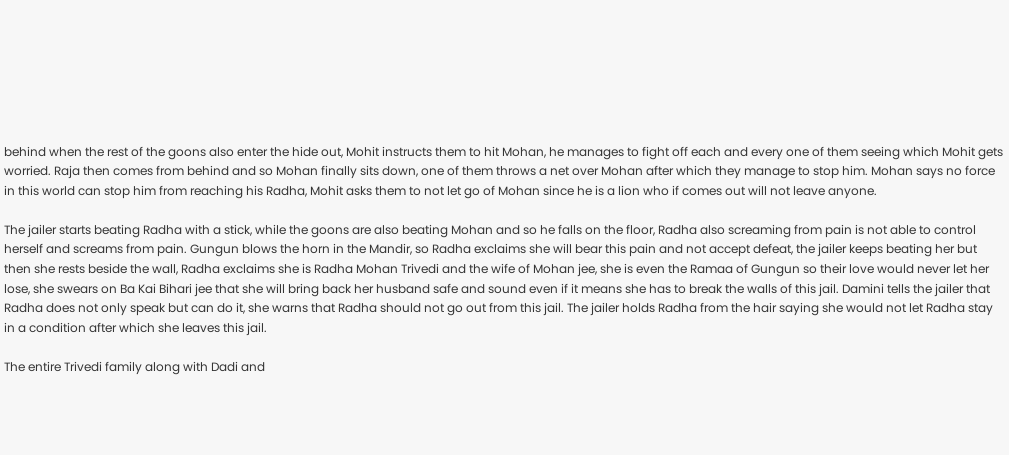behind when the rest of the goons also enter the hide out, Mohit instructs them to hit Mohan, he manages to fight off each and every one of them seeing which Mohit gets worried. Raja then comes from behind and so Mohan finally sits down, one of them throws a net over Mohan after which they manage to stop him. Mohan says no force in this world can stop him from reaching his Radha, Mohit asks them to not let go of Mohan since he is a lion who if comes out will not leave anyone.

The jailer starts beating Radha with a stick, while the goons are also beating Mohan and so he falls on the floor, Radha also screaming from pain is not able to control herself and screams from pain. Gungun blows the horn in the Mandir, so Radha exclaims she will bear this pain and not accept defeat, the jailer keeps beating her but then she rests beside the wall, Radha exclaims she is Radha Mohan Trivedi and the wife of Mohan jee, she is even the Ramaa of Gungun so their love would never let her lose, she swears on Ba Kai Bihari jee that she will bring back her husband safe and sound even if it means she has to break the walls of this jail. Damini tells the jailer that Radha does not only speak but can do it, she warns that Radha should not go out from this jail. The jailer holds Radha from the hair saying she would not let Radha stay in a condition after which she leaves this jail.

The entire Trivedi family along with Dadi and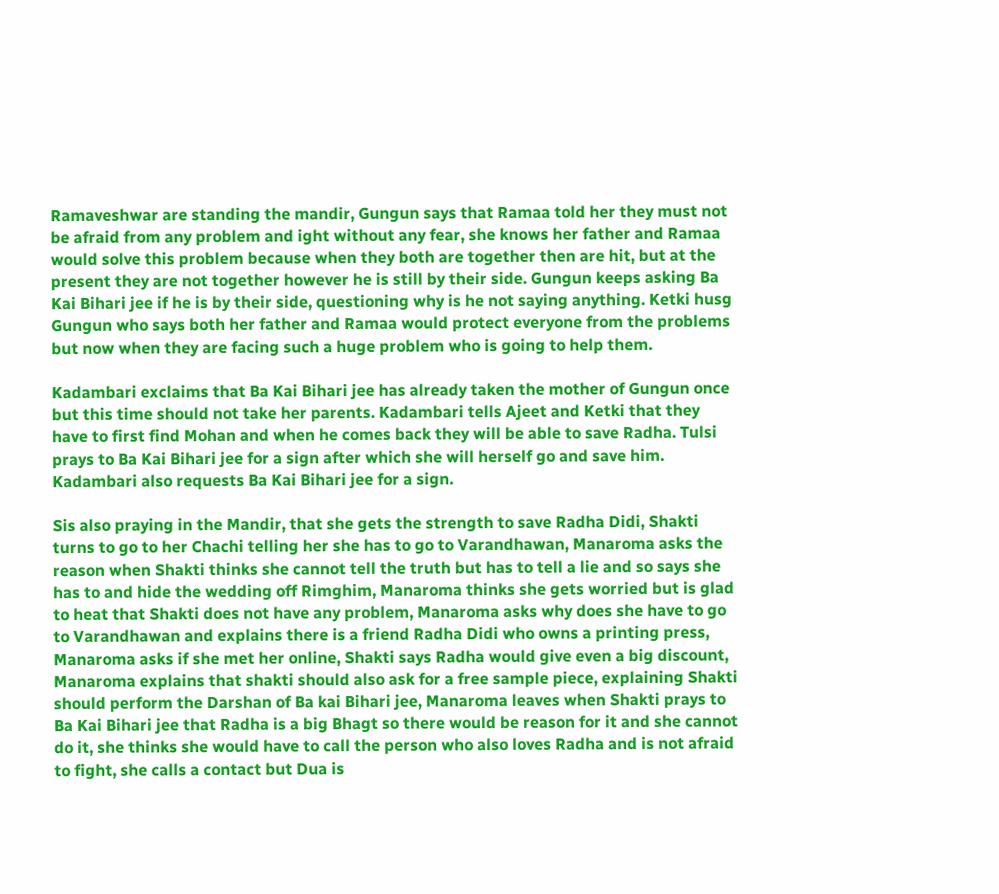Ramaveshwar are standing the mandir, Gungun says that Ramaa told her they must not be afraid from any problem and ight without any fear, she knows her father and Ramaa would solve this problem because when they both are together then are hit, but at the present they are not together however he is still by their side. Gungun keeps asking Ba Kai Bihari jee if he is by their side, questioning why is he not saying anything. Ketki husg Gungun who says both her father and Ramaa would protect everyone from the problems but now when they are facing such a huge problem who is going to help them.

Kadambari exclaims that Ba Kai Bihari jee has already taken the mother of Gungun once but this time should not take her parents. Kadambari tells Ajeet and Ketki that they have to first find Mohan and when he comes back they will be able to save Radha. Tulsi prays to Ba Kai Bihari jee for a sign after which she will herself go and save him. Kadambari also requests Ba Kai Bihari jee for a sign.

Sis also praying in the Mandir, that she gets the strength to save Radha Didi, Shakti turns to go to her Chachi telling her she has to go to Varandhawan, Manaroma asks the reason when Shakti thinks she cannot tell the truth but has to tell a lie and so says she has to and hide the wedding off Rimghim, Manaroma thinks she gets worried but is glad to heat that Shakti does not have any problem, Manaroma asks why does she have to go to Varandhawan and explains there is a friend Radha Didi who owns a printing press, Manaroma asks if she met her online, Shakti says Radha would give even a big discount, Manaroma explains that shakti should also ask for a free sample piece, explaining Shakti should perform the Darshan of Ba kai Bihari jee, Manaroma leaves when Shakti prays to Ba Kai Bihari jee that Radha is a big Bhagt so there would be reason for it and she cannot do it, she thinks she would have to call the person who also loves Radha and is not afraid to fight, she calls a contact but Dua is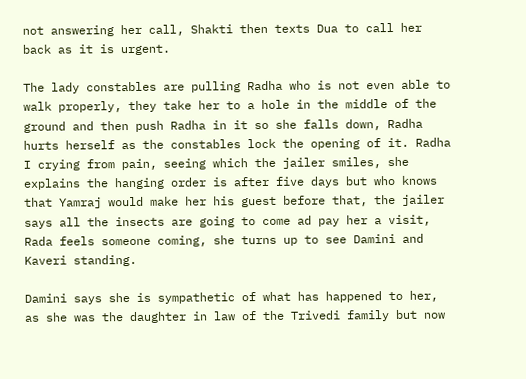not answering her call, Shakti then texts Dua to call her back as it is urgent.

The lady constables are pulling Radha who is not even able to walk properly, they take her to a hole in the middle of the ground and then push Radha in it so she falls down, Radha hurts herself as the constables lock the opening of it. Radha I crying from pain, seeing which the jailer smiles, she explains the hanging order is after five days but who knows that Yamraj would make her his guest before that, the jailer says all the insects are going to come ad pay her a visit, Rada feels someone coming, she turns up to see Damini and Kaveri standing.

Damini says she is sympathetic of what has happened to her, as she was the daughter in law of the Trivedi family but now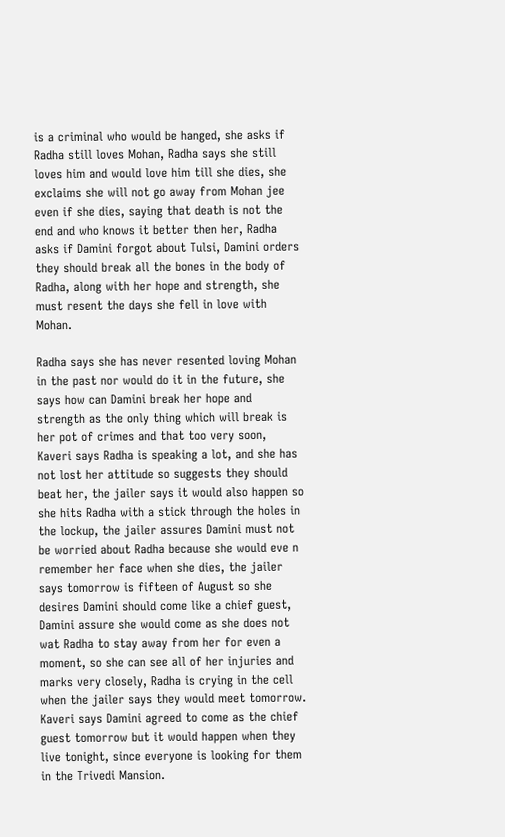is a criminal who would be hanged, she asks if Radha still loves Mohan, Radha says she still loves him and would love him till she dies, she exclaims she will not go away from Mohan jee even if she dies, saying that death is not the end and who knows it better then her, Radha asks if Damini forgot about Tulsi, Damini orders they should break all the bones in the body of Radha, along with her hope and strength, she must resent the days she fell in love with Mohan.

Radha says she has never resented loving Mohan in the past nor would do it in the future, she says how can Damini break her hope and strength as the only thing which will break is her pot of crimes and that too very soon, Kaveri says Radha is speaking a lot, and she has not lost her attitude so suggests they should beat her, the jailer says it would also happen so she hits Radha with a stick through the holes in the lockup, the jailer assures Damini must not be worried about Radha because she would eve n remember her face when she dies, the jailer says tomorrow is fifteen of August so she desires Damini should come like a chief guest, Damini assure she would come as she does not wat Radha to stay away from her for even a moment, so she can see all of her injuries and marks very closely, Radha is crying in the cell when the jailer says they would meet tomorrow. Kaveri says Damini agreed to come as the chief guest tomorrow but it would happen when they live tonight, since everyone is looking for them in the Trivedi Mansion.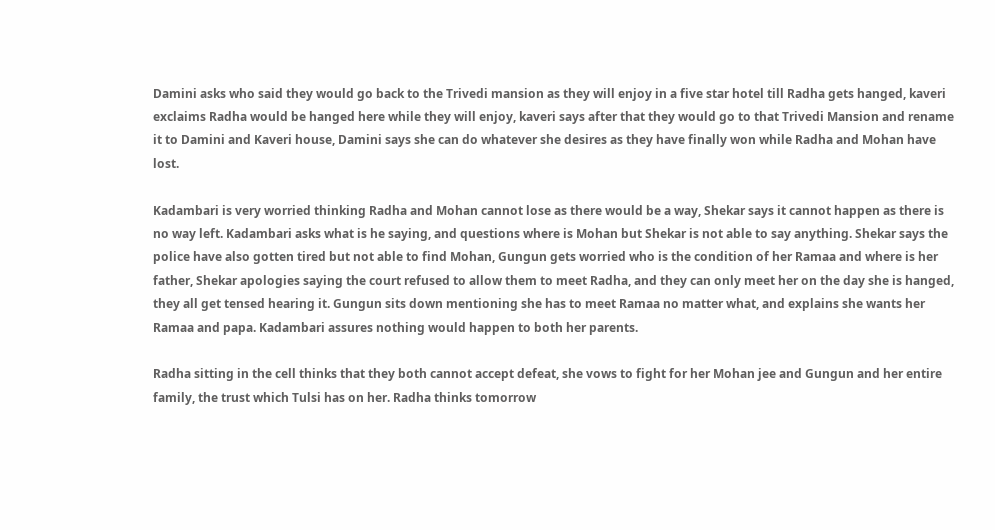Damini asks who said they would go back to the Trivedi mansion as they will enjoy in a five star hotel till Radha gets hanged, kaveri exclaims Radha would be hanged here while they will enjoy, kaveri says after that they would go to that Trivedi Mansion and rename it to Damini and Kaveri house, Damini says she can do whatever she desires as they have finally won while Radha and Mohan have lost.

Kadambari is very worried thinking Radha and Mohan cannot lose as there would be a way, Shekar says it cannot happen as there is no way left. Kadambari asks what is he saying, and questions where is Mohan but Shekar is not able to say anything. Shekar says the police have also gotten tired but not able to find Mohan, Gungun gets worried who is the condition of her Ramaa and where is her father, Shekar apologies saying the court refused to allow them to meet Radha, and they can only meet her on the day she is hanged, they all get tensed hearing it. Gungun sits down mentioning she has to meet Ramaa no matter what, and explains she wants her Ramaa and papa. Kadambari assures nothing would happen to both her parents.

Radha sitting in the cell thinks that they both cannot accept defeat, she vows to fight for her Mohan jee and Gungun and her entire family, the trust which Tulsi has on her. Radha thinks tomorrow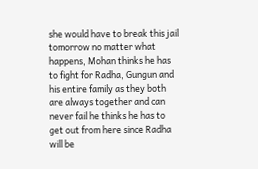she would have to break this jail tomorrow no matter what happens, Mohan thinks he has to fight for Radha, Gungun and his entire family as they both are always together and can never fail he thinks he has to get out from here since Radha will be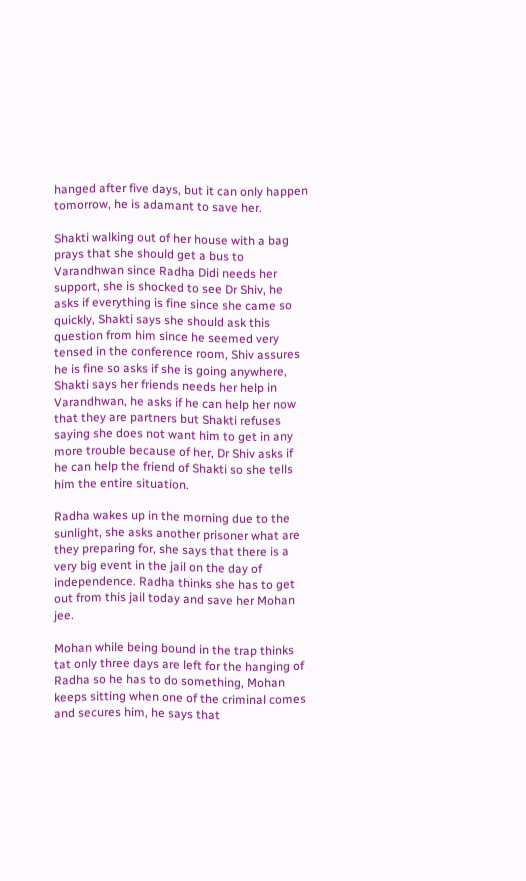hanged after five days, but it can only happen tomorrow, he is adamant to save her.

Shakti walking out of her house with a bag prays that she should get a bus to Varandhwan since Radha Didi needs her support, she is shocked to see Dr Shiv, he asks if everything is fine since she came so quickly, Shakti says she should ask this question from him since he seemed very tensed in the conference room, Shiv assures he is fine so asks if she is going anywhere, Shakti says her friends needs her help in Varandhwan, he asks if he can help her now that they are partners but Shakti refuses saying she does not want him to get in any more trouble because of her, Dr Shiv asks if he can help the friend of Shakti so she tells him the entire situation.

Radha wakes up in the morning due to the sunlight, she asks another prisoner what are they preparing for, she says that there is a very big event in the jail on the day of independence. Radha thinks she has to get out from this jail today and save her Mohan jee.

Mohan while being bound in the trap thinks tat only three days are left for the hanging of Radha so he has to do something, Mohan keeps sitting when one of the criminal comes and secures him, he says that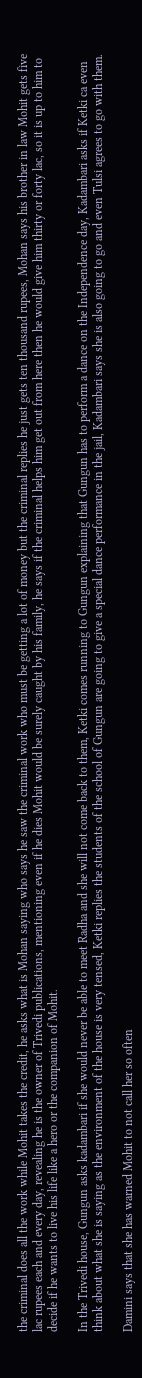the criminal does all the work while Mohit takes the credit, he asks what is Mohan saying who says he saw the criminal work who must be getting a lot of money but the criminal replies he just gets ten thousand rupees, Mohan says his brother in law Mohit gets five lac rupees each and every day, revealing he is the owner of Trivedi publications, mentioning even if he dies Mohit would be surely caught by his family, he says if the criminal helps him get out from here then he would give him thirty or forty lac, so it is up to him to decide if he wants to live his life like a hero or the companion of Mohit.

In the Trivedi house, Gungun asks kadambari if she would never be able to meet Radha and she will not come back to them, Ketki comes running to Gungun explaining that Gungun has to perform a dance on the Independence day, Kadambari asks if Ketki ca even think about what she is saying as the environment of the house is very tensed, Ketki replies the students of the school of Gungun are going to give a special dance performance in the jail, Kadambari says she is also going to go and even Tulsi agrees to go with them.

Damini says that she has warned Mohit to not call her so often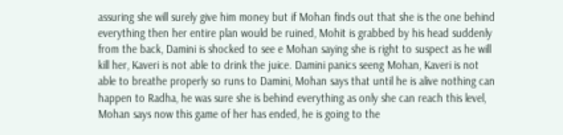assuring she will surely give him money but if Mohan finds out that she is the one behind everything then her entire plan would be ruined, Mohit is grabbed by his head suddenly from the back, Damini is shocked to see e Mohan saying she is right to suspect as he will kill her, Kaveri is not able to drink the juice. Damini panics seeng Mohan, Kaveri is not able to breathe properly so runs to Damini, Mohan says that until he is alive nothing can happen to Radha, he was sure she is behind everything as only she can reach this level, Mohan says now this game of her has ended, he is going to the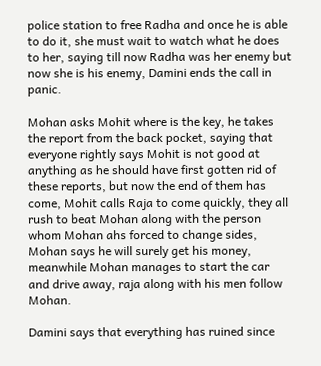police station to free Radha and once he is able to do it, she must wait to watch what he does to her, saying till now Radha was her enemy but now she is his enemy, Damini ends the call in panic.

Mohan asks Mohit where is the key, he takes the report from the back pocket, saying that everyone rightly says Mohit is not good at anything as he should have first gotten rid of these reports, but now the end of them has come, Mohit calls Raja to come quickly, they all rush to beat Mohan along with the person whom Mohan ahs forced to change sides, Mohan says he will surely get his money, meanwhile Mohan manages to start the car and drive away, raja along with his men follow Mohan.

Damini says that everything has ruined since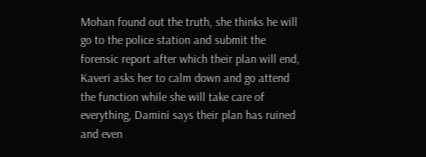Mohan found out the truth, she thinks he will go to the police station and submit the forensic report after which their plan will end, Kaveri asks her to calm down and go attend the function while she will take care of everything, Damini says their plan has ruined and even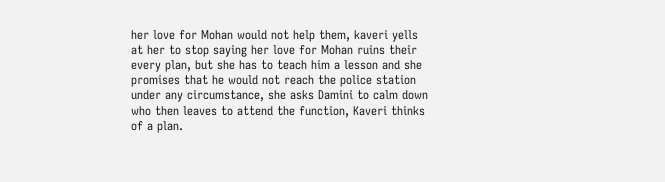her love for Mohan would not help them, kaveri yells at her to stop saying her love for Mohan ruins their every plan, but she has to teach him a lesson and she promises that he would not reach the police station under any circumstance, she asks Damini to calm down who then leaves to attend the function, Kaveri thinks of a plan.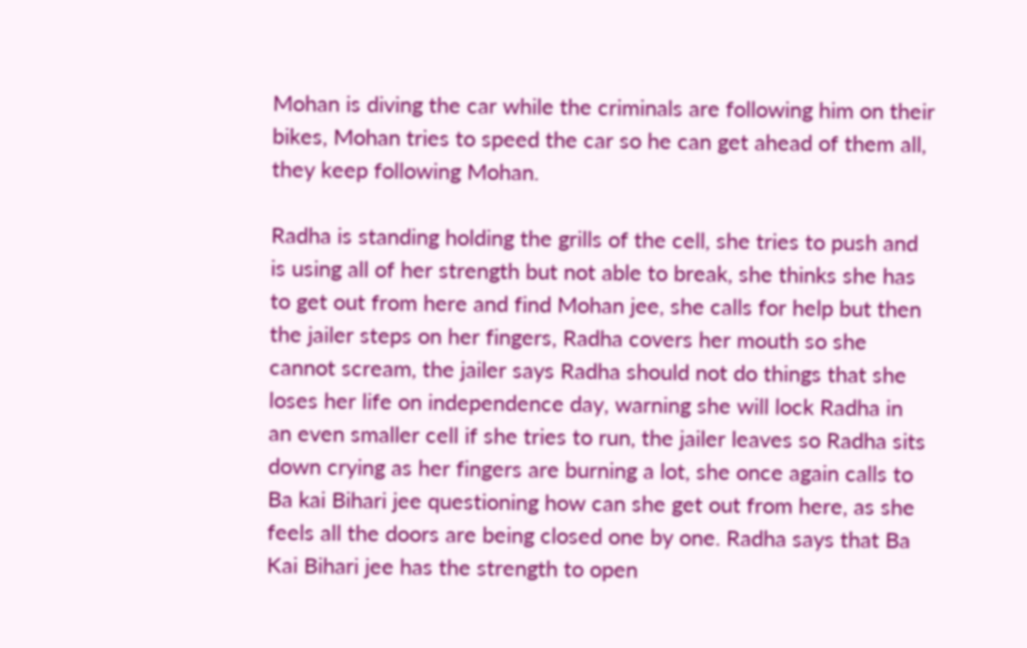Mohan is diving the car while the criminals are following him on their bikes, Mohan tries to speed the car so he can get ahead of them all, they keep following Mohan.

Radha is standing holding the grills of the cell, she tries to push and is using all of her strength but not able to break, she thinks she has to get out from here and find Mohan jee, she calls for help but then the jailer steps on her fingers, Radha covers her mouth so she cannot scream, the jailer says Radha should not do things that she loses her life on independence day, warning she will lock Radha in an even smaller cell if she tries to run, the jailer leaves so Radha sits down crying as her fingers are burning a lot, she once again calls to Ba kai Bihari jee questioning how can she get out from here, as she feels all the doors are being closed one by one. Radha says that Ba Kai Bihari jee has the strength to open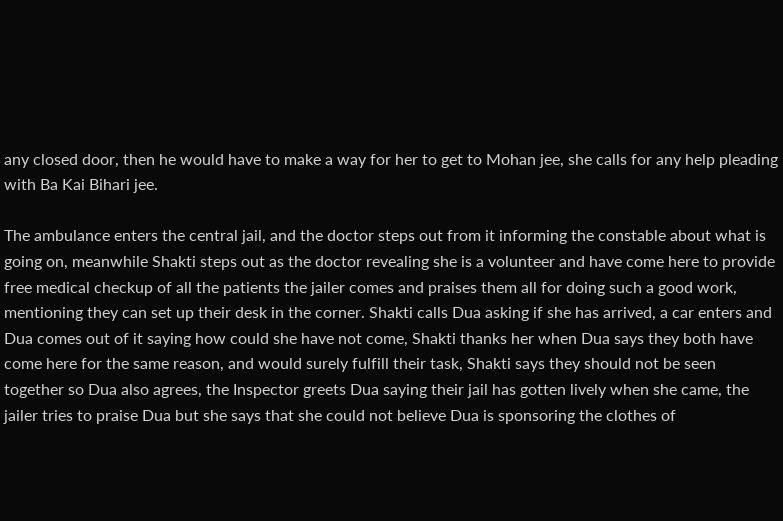any closed door, then he would have to make a way for her to get to Mohan jee, she calls for any help pleading with Ba Kai Bihari jee.

The ambulance enters the central jail, and the doctor steps out from it informing the constable about what is going on, meanwhile Shakti steps out as the doctor revealing she is a volunteer and have come here to provide free medical checkup of all the patients the jailer comes and praises them all for doing such a good work, mentioning they can set up their desk in the corner. Shakti calls Dua asking if she has arrived, a car enters and Dua comes out of it saying how could she have not come, Shakti thanks her when Dua says they both have come here for the same reason, and would surely fulfill their task, Shakti says they should not be seen together so Dua also agrees, the Inspector greets Dua saying their jail has gotten lively when she came, the jailer tries to praise Dua but she says that she could not believe Dua is sponsoring the clothes of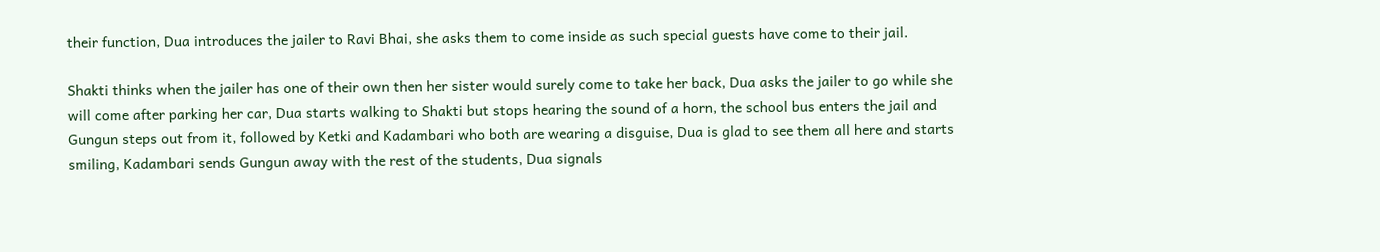their function, Dua introduces the jailer to Ravi Bhai, she asks them to come inside as such special guests have come to their jail.

Shakti thinks when the jailer has one of their own then her sister would surely come to take her back, Dua asks the jailer to go while she will come after parking her car, Dua starts walking to Shakti but stops hearing the sound of a horn, the school bus enters the jail and Gungun steps out from it, followed by Ketki and Kadambari who both are wearing a disguise, Dua is glad to see them all here and starts smiling, Kadambari sends Gungun away with the rest of the students, Dua signals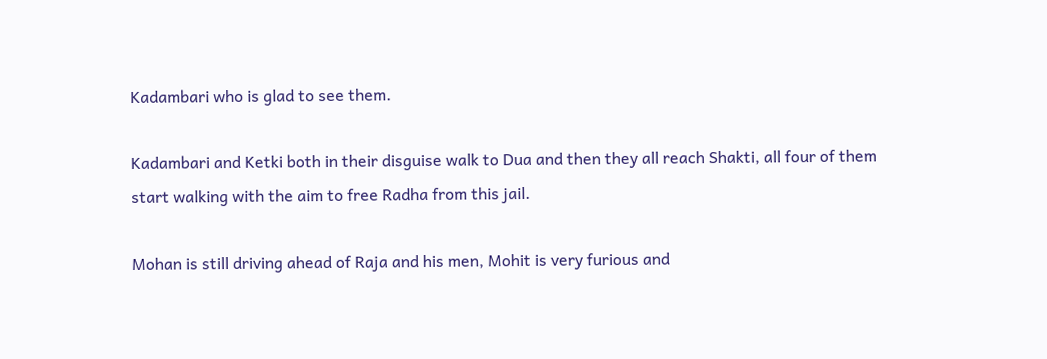Kadambari who is glad to see them.

Kadambari and Ketki both in their disguise walk to Dua and then they all reach Shakti, all four of them start walking with the aim to free Radha from this jail.

Mohan is still driving ahead of Raja and his men, Mohit is very furious and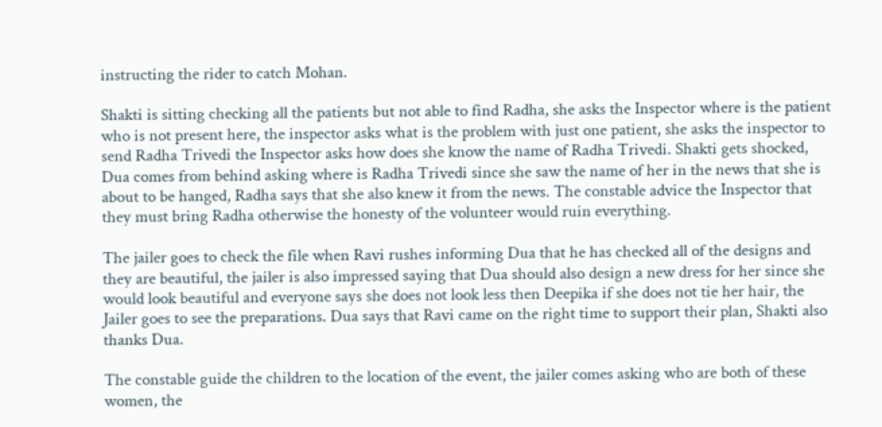instructing the rider to catch Mohan.

Shakti is sitting checking all the patients but not able to find Radha, she asks the Inspector where is the patient who is not present here, the inspector asks what is the problem with just one patient, she asks the inspector to send Radha Trivedi the Inspector asks how does she know the name of Radha Trivedi. Shakti gets shocked, Dua comes from behind asking where is Radha Trivedi since she saw the name of her in the news that she is about to be hanged, Radha says that she also knew it from the news. The constable advice the Inspector that they must bring Radha otherwise the honesty of the volunteer would ruin everything.

The jailer goes to check the file when Ravi rushes informing Dua that he has checked all of the designs and they are beautiful, the jailer is also impressed saying that Dua should also design a new dress for her since she would look beautiful and everyone says she does not look less then Deepika if she does not tie her hair, the Jailer goes to see the preparations. Dua says that Ravi came on the right time to support their plan, Shakti also thanks Dua.

The constable guide the children to the location of the event, the jailer comes asking who are both of these women, the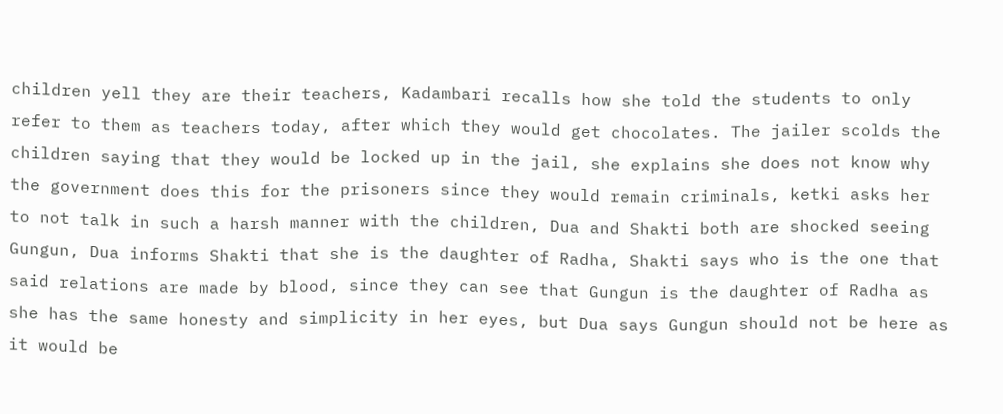children yell they are their teachers, Kadambari recalls how she told the students to only refer to them as teachers today, after which they would get chocolates. The jailer scolds the children saying that they would be locked up in the jail, she explains she does not know why the government does this for the prisoners since they would remain criminals, ketki asks her to not talk in such a harsh manner with the children, Dua and Shakti both are shocked seeing Gungun, Dua informs Shakti that she is the daughter of Radha, Shakti says who is the one that said relations are made by blood, since they can see that Gungun is the daughter of Radha as she has the same honesty and simplicity in her eyes, but Dua says Gungun should not be here as it would be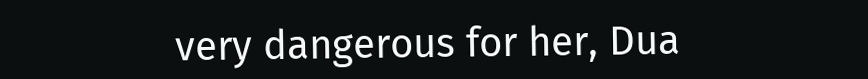very dangerous for her, Dua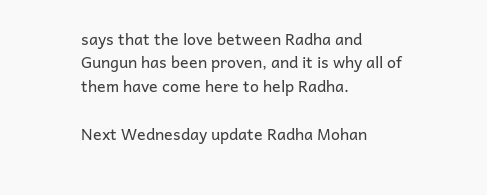says that the love between Radha and Gungun has been proven, and it is why all of them have come here to help Radha.

Next Wednesday update Radha Mohan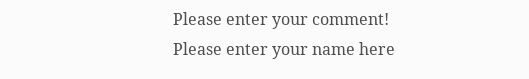Please enter your comment!
Please enter your name here